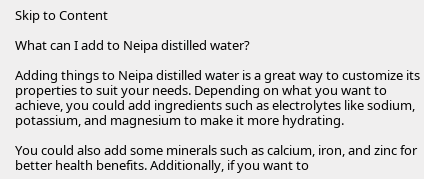Skip to Content

What can I add to Neipa distilled water?

Adding things to Neipa distilled water is a great way to customize its properties to suit your needs. Depending on what you want to achieve, you could add ingredients such as electrolytes like sodium, potassium, and magnesium to make it more hydrating.

You could also add some minerals such as calcium, iron, and zinc for better health benefits. Additionally, if you want to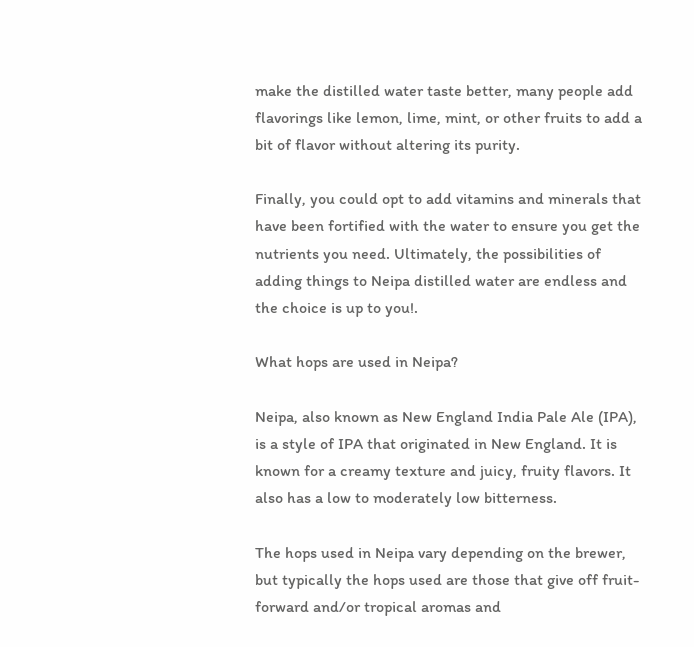make the distilled water taste better, many people add flavorings like lemon, lime, mint, or other fruits to add a bit of flavor without altering its purity.

Finally, you could opt to add vitamins and minerals that have been fortified with the water to ensure you get the nutrients you need. Ultimately, the possibilities of adding things to Neipa distilled water are endless and the choice is up to you!.

What hops are used in Neipa?

Neipa, also known as New England India Pale Ale (IPA), is a style of IPA that originated in New England. It is known for a creamy texture and juicy, fruity flavors. It also has a low to moderately low bitterness.

The hops used in Neipa vary depending on the brewer, but typically the hops used are those that give off fruit-forward and/or tropical aromas and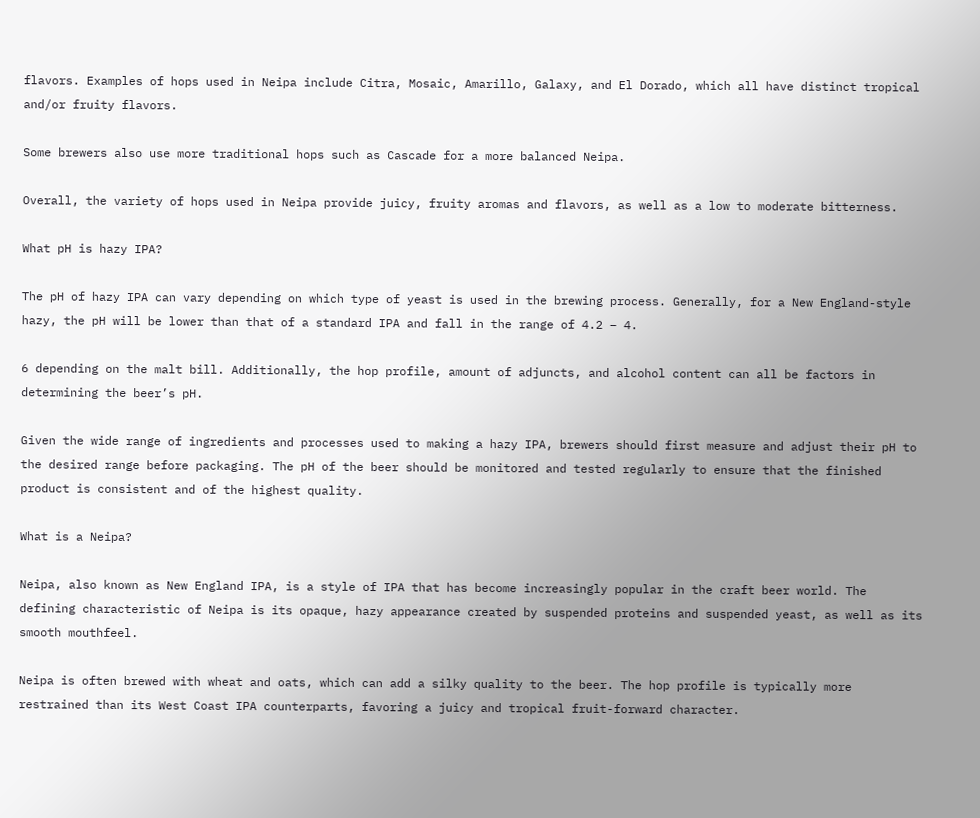flavors. Examples of hops used in Neipa include Citra, Mosaic, Amarillo, Galaxy, and El Dorado, which all have distinct tropical and/or fruity flavors.

Some brewers also use more traditional hops such as Cascade for a more balanced Neipa.

Overall, the variety of hops used in Neipa provide juicy, fruity aromas and flavors, as well as a low to moderate bitterness.

What pH is hazy IPA?

The pH of hazy IPA can vary depending on which type of yeast is used in the brewing process. Generally, for a New England-style hazy, the pH will be lower than that of a standard IPA and fall in the range of 4.2 – 4.

6 depending on the malt bill. Additionally, the hop profile, amount of adjuncts, and alcohol content can all be factors in determining the beer’s pH.

Given the wide range of ingredients and processes used to making a hazy IPA, brewers should first measure and adjust their pH to the desired range before packaging. The pH of the beer should be monitored and tested regularly to ensure that the finished product is consistent and of the highest quality.

What is a Neipa?

Neipa, also known as New England IPA, is a style of IPA that has become increasingly popular in the craft beer world. The defining characteristic of Neipa is its opaque, hazy appearance created by suspended proteins and suspended yeast, as well as its smooth mouthfeel.

Neipa is often brewed with wheat and oats, which can add a silky quality to the beer. The hop profile is typically more restrained than its West Coast IPA counterparts, favoring a juicy and tropical fruit-forward character.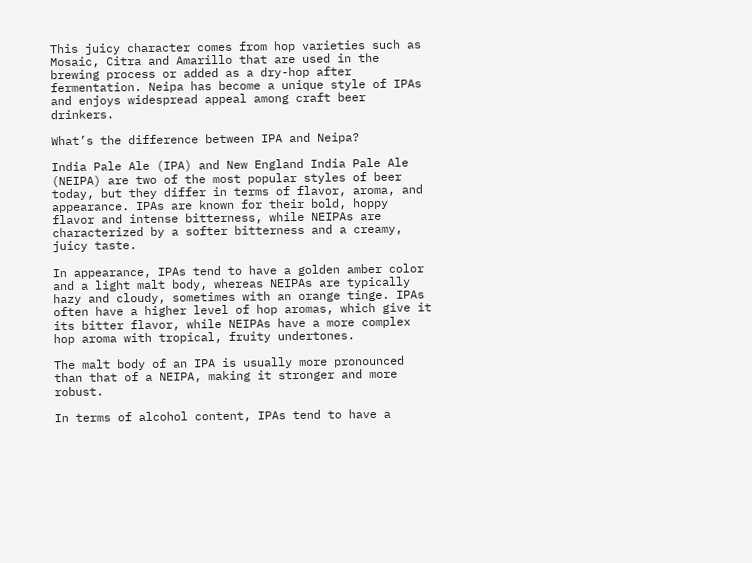This juicy character comes from hop varieties such as Mosaic, Citra and Amarillo that are used in the brewing process or added as a dry-hop after fermentation. Neipa has become a unique style of IPAs and enjoys widespread appeal among craft beer drinkers.

What’s the difference between IPA and Neipa?

India Pale Ale (IPA) and New England India Pale Ale (NEIPA) are two of the most popular styles of beer today, but they differ in terms of flavor, aroma, and appearance. IPAs are known for their bold, hoppy flavor and intense bitterness, while NEIPAs are characterized by a softer bitterness and a creamy, juicy taste.

In appearance, IPAs tend to have a golden amber color and a light malt body, whereas NEIPAs are typically hazy and cloudy, sometimes with an orange tinge. IPAs often have a higher level of hop aromas, which give it its bitter flavor, while NEIPAs have a more complex hop aroma with tropical, fruity undertones.

The malt body of an IPA is usually more pronounced than that of a NEIPA, making it stronger and more robust.

In terms of alcohol content, IPAs tend to have a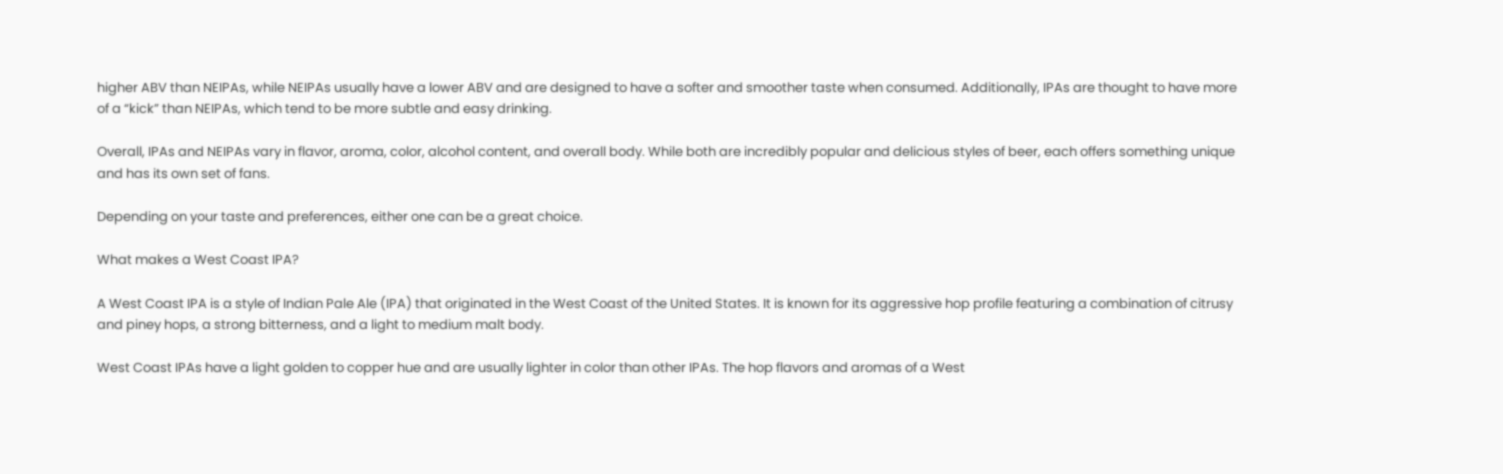higher ABV than NEIPAs, while NEIPAs usually have a lower ABV and are designed to have a softer and smoother taste when consumed. Additionally, IPAs are thought to have more of a “kick” than NEIPAs, which tend to be more subtle and easy drinking.

Overall, IPAs and NEIPAs vary in flavor, aroma, color, alcohol content, and overall body. While both are incredibly popular and delicious styles of beer, each offers something unique and has its own set of fans.

Depending on your taste and preferences, either one can be a great choice.

What makes a West Coast IPA?

A West Coast IPA is a style of Indian Pale Ale (IPA) that originated in the West Coast of the United States. It is known for its aggressive hop profile featuring a combination of citrusy and piney hops, a strong bitterness, and a light to medium malt body.

West Coast IPAs have a light golden to copper hue and are usually lighter in color than other IPAs. The hop flavors and aromas of a West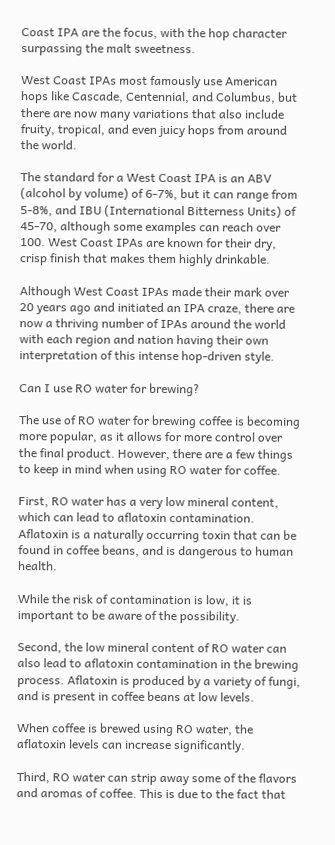Coast IPA are the focus, with the hop character surpassing the malt sweetness.

West Coast IPAs most famously use American hops like Cascade, Centennial, and Columbus, but there are now many variations that also include fruity, tropical, and even juicy hops from around the world.

The standard for a West Coast IPA is an ABV (alcohol by volume) of 6-7%, but it can range from 5-8%, and IBU (International Bitterness Units) of 45-70, although some examples can reach over 100. West Coast IPAs are known for their dry, crisp finish that makes them highly drinkable.

Although West Coast IPAs made their mark over 20 years ago and initiated an IPA craze, there are now a thriving number of IPAs around the world with each region and nation having their own interpretation of this intense hop-driven style.

Can I use RO water for brewing?

The use of RO water for brewing coffee is becoming more popular, as it allows for more control over the final product. However, there are a few things to keep in mind when using RO water for coffee.

First, RO water has a very low mineral content, which can lead to aflatoxin contamination. Aflatoxin is a naturally occurring toxin that can be found in coffee beans, and is dangerous to human health.

While the risk of contamination is low, it is important to be aware of the possibility.

Second, the low mineral content of RO water can also lead to aflatoxin contamination in the brewing process. Aflatoxin is produced by a variety of fungi, and is present in coffee beans at low levels.

When coffee is brewed using RO water, the aflatoxin levels can increase significantly.

Third, RO water can strip away some of the flavors and aromas of coffee. This is due to the fact that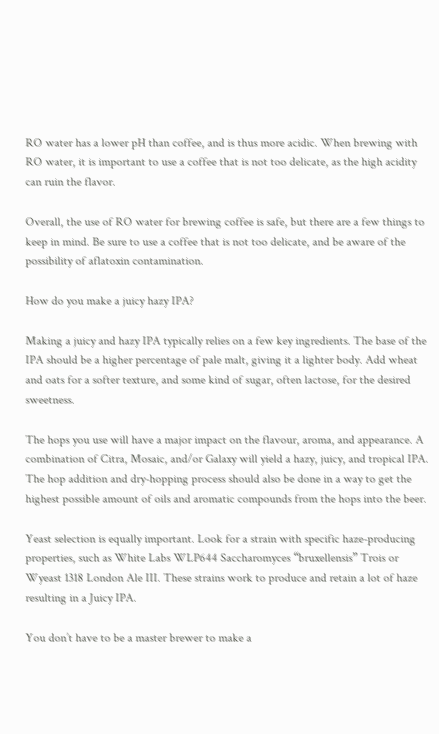RO water has a lower pH than coffee, and is thus more acidic. When brewing with RO water, it is important to use a coffee that is not too delicate, as the high acidity can ruin the flavor.

Overall, the use of RO water for brewing coffee is safe, but there are a few things to keep in mind. Be sure to use a coffee that is not too delicate, and be aware of the possibility of aflatoxin contamination.

How do you make a juicy hazy IPA?

Making a juicy and hazy IPA typically relies on a few key ingredients. The base of the IPA should be a higher percentage of pale malt, giving it a lighter body. Add wheat and oats for a softer texture, and some kind of sugar, often lactose, for the desired sweetness.

The hops you use will have a major impact on the flavour, aroma, and appearance. A combination of Citra, Mosaic, and/or Galaxy will yield a hazy, juicy, and tropical IPA. The hop addition and dry-hopping process should also be done in a way to get the highest possible amount of oils and aromatic compounds from the hops into the beer.

Yeast selection is equally important. Look for a strain with specific haze-producing properties, such as White Labs WLP644 Saccharomyces “bruxellensis” Trois or Wyeast 1318 London Ale III. These strains work to produce and retain a lot of haze resulting in a Juicy IPA.

You don’t have to be a master brewer to make a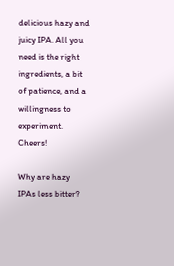delicious hazy and juicy IPA. All you need is the right ingredients, a bit of patience, and a willingness to experiment. Cheers!

Why are hazy IPAs less bitter?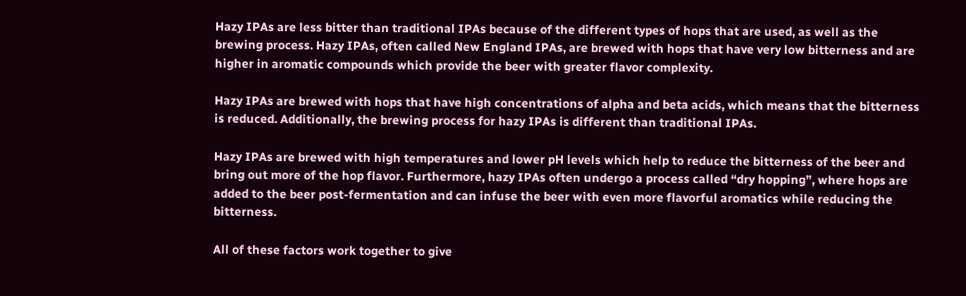Hazy IPAs are less bitter than traditional IPAs because of the different types of hops that are used, as well as the brewing process. Hazy IPAs, often called New England IPAs, are brewed with hops that have very low bitterness and are higher in aromatic compounds which provide the beer with greater flavor complexity.

Hazy IPAs are brewed with hops that have high concentrations of alpha and beta acids, which means that the bitterness is reduced. Additionally, the brewing process for hazy IPAs is different than traditional IPAs.

Hazy IPAs are brewed with high temperatures and lower pH levels which help to reduce the bitterness of the beer and bring out more of the hop flavor. Furthermore, hazy IPAs often undergo a process called “dry hopping”, where hops are added to the beer post-fermentation and can infuse the beer with even more flavorful aromatics while reducing the bitterness.

All of these factors work together to give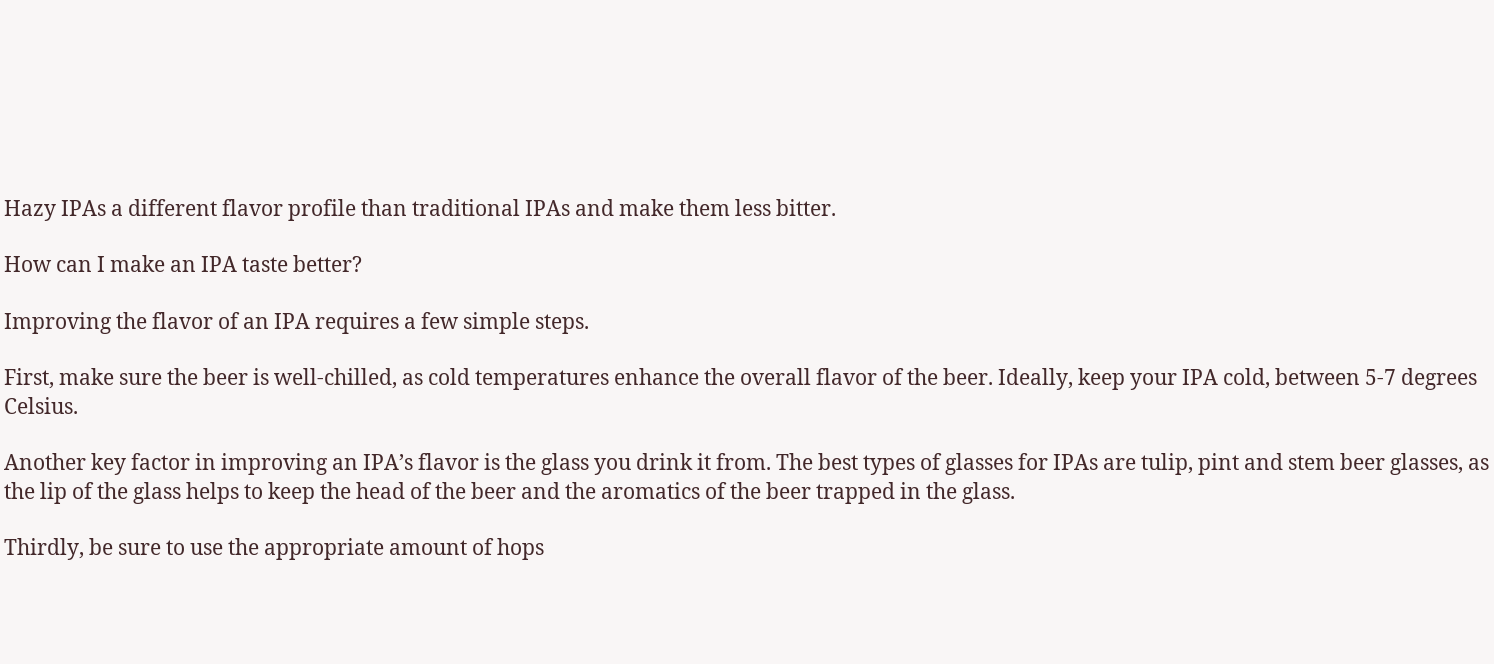Hazy IPAs a different flavor profile than traditional IPAs and make them less bitter.

How can I make an IPA taste better?

Improving the flavor of an IPA requires a few simple steps.

First, make sure the beer is well-chilled, as cold temperatures enhance the overall flavor of the beer. Ideally, keep your IPA cold, between 5-7 degrees Celsius.

Another key factor in improving an IPA’s flavor is the glass you drink it from. The best types of glasses for IPAs are tulip, pint and stem beer glasses, as the lip of the glass helps to keep the head of the beer and the aromatics of the beer trapped in the glass.

Thirdly, be sure to use the appropriate amount of hops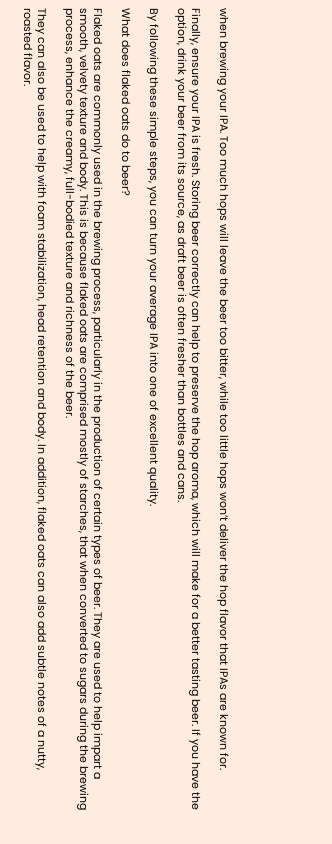when brewing your IPA. Too much hops will leave the beer too bitter, while too little hops won’t deliver the hop flavor that IPAs are known for.

Finally, ensure your IPA is fresh. Storing beer correctly can help to preserve the hop aroma, which will make for a better tasting beer. If you have the option, drink your beer from its source, as draft beer is often fresher than bottles and cans.

By following these simple steps, you can turn your average IPA into one of excellent quality.

What does flaked oats do to beer?

Flaked oats are commonly used in the brewing process, particularly in the production of certain types of beer. They are used to help impart a smooth, velvety texture and body. This is because flaked oats are comprised mostly of starches, that when converted to sugars during the brewing process, enhance the creamy, full-bodied texture and richness of the beer.

They can also be used to help with foam stabilization, head retention and body. In addition, flaked oats can also add subtle notes of a nutty, roasted flavor.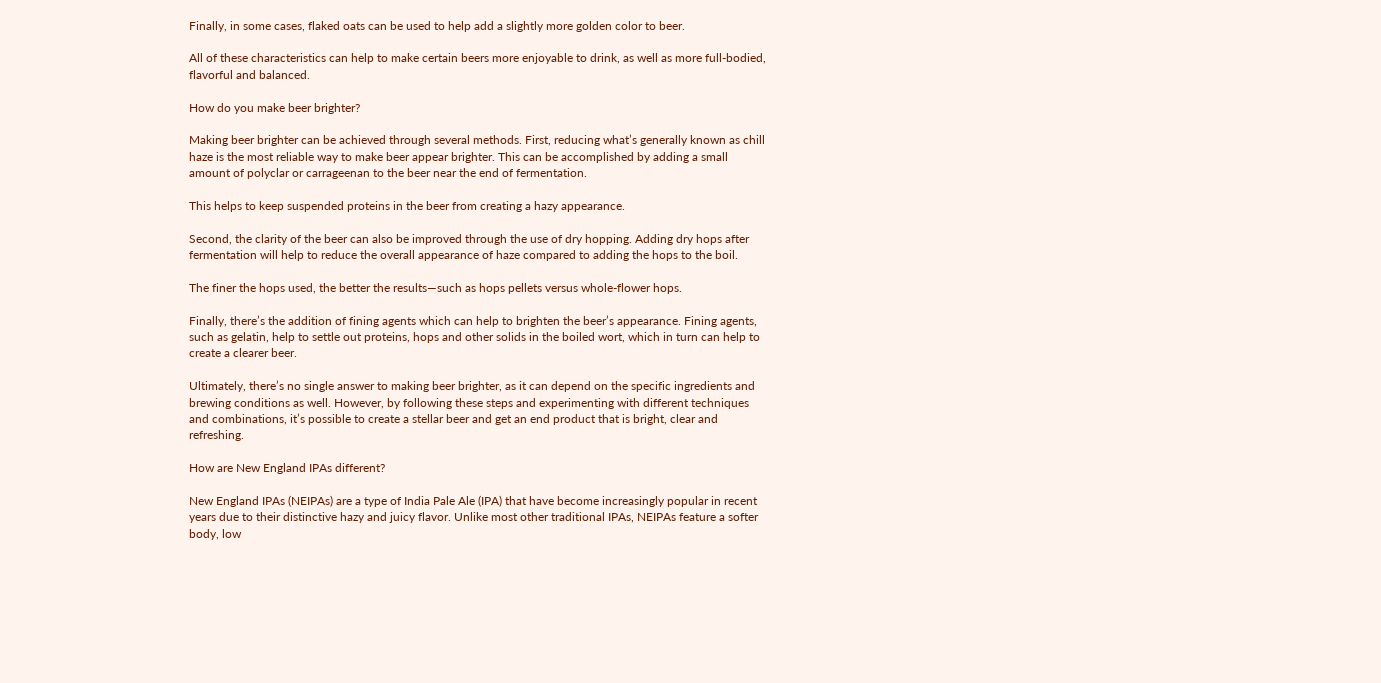Finally, in some cases, flaked oats can be used to help add a slightly more golden color to beer.

All of these characteristics can help to make certain beers more enjoyable to drink, as well as more full-bodied, flavorful and balanced.

How do you make beer brighter?

Making beer brighter can be achieved through several methods. First, reducing what’s generally known as chill haze is the most reliable way to make beer appear brighter. This can be accomplished by adding a small amount of polyclar or carrageenan to the beer near the end of fermentation.

This helps to keep suspended proteins in the beer from creating a hazy appearance.

Second, the clarity of the beer can also be improved through the use of dry hopping. Adding dry hops after fermentation will help to reduce the overall appearance of haze compared to adding the hops to the boil.

The finer the hops used, the better the results—such as hops pellets versus whole-flower hops.

Finally, there’s the addition of fining agents which can help to brighten the beer’s appearance. Fining agents, such as gelatin, help to settle out proteins, hops and other solids in the boiled wort, which in turn can help to create a clearer beer.

Ultimately, there’s no single answer to making beer brighter, as it can depend on the specific ingredients and brewing conditions as well. However, by following these steps and experimenting with different techniques and combinations, it’s possible to create a stellar beer and get an end product that is bright, clear and refreshing.

How are New England IPAs different?

New England IPAs (NEIPAs) are a type of India Pale Ale (IPA) that have become increasingly popular in recent years due to their distinctive hazy and juicy flavor. Unlike most other traditional IPAs, NEIPAs feature a softer body, low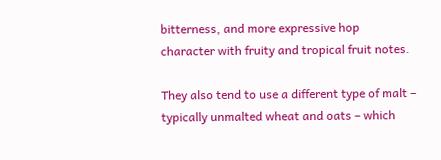bitterness, and more expressive hop character with fruity and tropical fruit notes.

They also tend to use a different type of malt – typically unmalted wheat and oats – which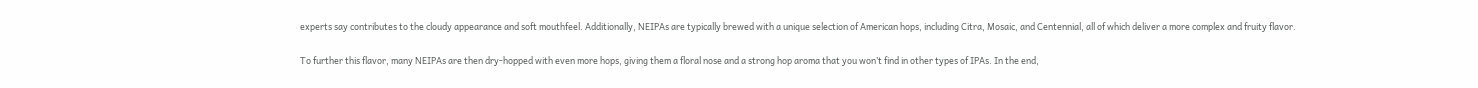experts say contributes to the cloudy appearance and soft mouthfeel. Additionally, NEIPAs are typically brewed with a unique selection of American hops, including Citra, Mosaic, and Centennial, all of which deliver a more complex and fruity flavor.

To further this flavor, many NEIPAs are then dry-hopped with even more hops, giving them a floral nose and a strong hop aroma that you won’t find in other types of IPAs. In the end,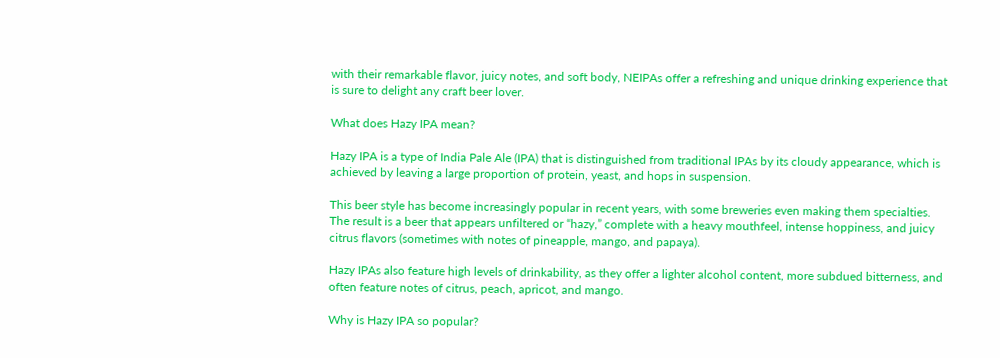with their remarkable flavor, juicy notes, and soft body, NEIPAs offer a refreshing and unique drinking experience that is sure to delight any craft beer lover.

What does Hazy IPA mean?

Hazy IPA is a type of India Pale Ale (IPA) that is distinguished from traditional IPAs by its cloudy appearance, which is achieved by leaving a large proportion of protein, yeast, and hops in suspension.

This beer style has become increasingly popular in recent years, with some breweries even making them specialties. The result is a beer that appears unfiltered or “hazy,” complete with a heavy mouthfeel, intense hoppiness, and juicy citrus flavors (sometimes with notes of pineapple, mango, and papaya).

Hazy IPAs also feature high levels of drinkability, as they offer a lighter alcohol content, more subdued bitterness, and often feature notes of citrus, peach, apricot, and mango.

Why is Hazy IPA so popular?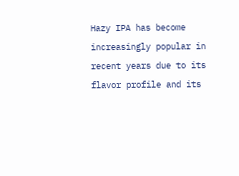Hazy IPA has become increasingly popular in recent years due to its flavor profile and its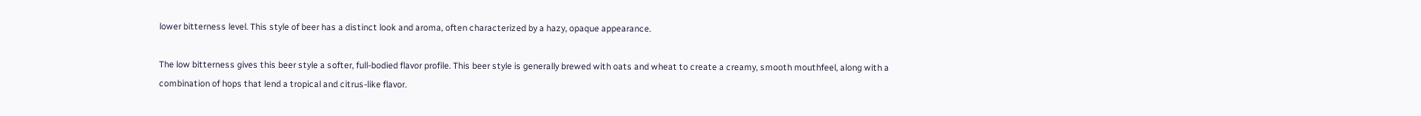lower bitterness level. This style of beer has a distinct look and aroma, often characterized by a hazy, opaque appearance.

The low bitterness gives this beer style a softer, full-bodied flavor profile. This beer style is generally brewed with oats and wheat to create a creamy, smooth mouthfeel, along with a combination of hops that lend a tropical and citrus-like flavor.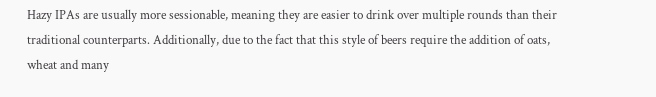Hazy IPAs are usually more sessionable, meaning they are easier to drink over multiple rounds than their traditional counterparts. Additionally, due to the fact that this style of beers require the addition of oats, wheat and many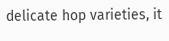delicate hop varieties, it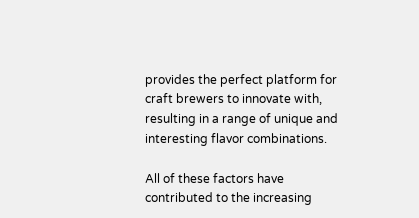provides the perfect platform for craft brewers to innovate with, resulting in a range of unique and interesting flavor combinations.

All of these factors have contributed to the increasing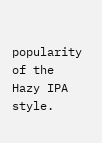popularity of the Hazy IPA style.